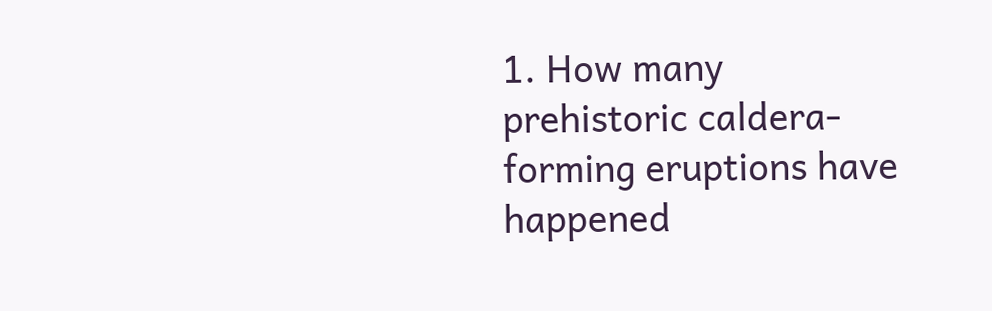1. How many prehistoric caldera-forming eruptions have happened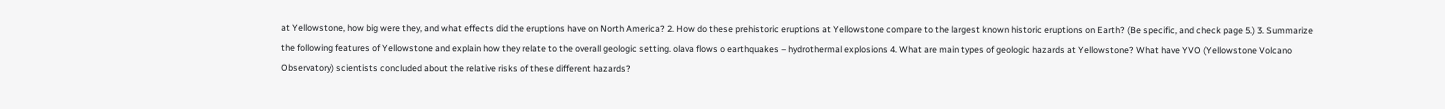at Yellowstone, how big were they, and what effects did the eruptions have on North America? 2. How do these prehistoric eruptions at Yellowstone compare to the largest known historic eruptions on Earth? (Be specific, and check page 5.) 3. Summarize the following features of Yellowstone and explain how they relate to the overall geologic setting. olava flows o earthquakes – hydrothermal explosions 4. What are main types of geologic hazards at Yellowstone? What have YVO (Yellowstone Volcano Observatory) scientists concluded about the relative risks of these different hazards?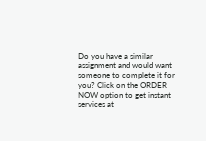Do you have a similar assignment and would want someone to complete it for you? Click on the ORDER NOW option to get instant services at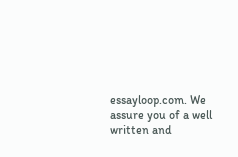essayloop.com. We assure you of a well written and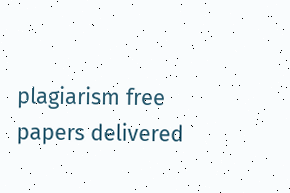plagiarism free papers delivered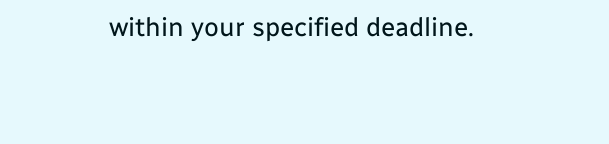within your specified deadline.